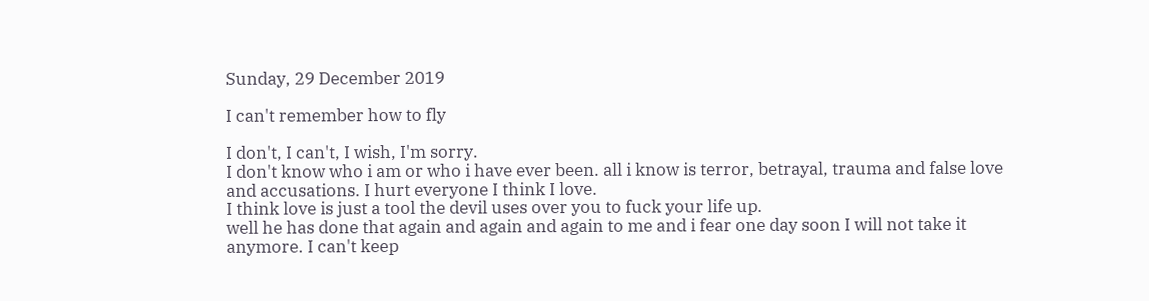Sunday, 29 December 2019

I can't remember how to fly

I don't, I can't, I wish, I'm sorry.
I don't know who i am or who i have ever been. all i know is terror, betrayal, trauma and false love and accusations. I hurt everyone I think I love.
I think love is just a tool the devil uses over you to fuck your life up.
well he has done that again and again and again to me and i fear one day soon I will not take it anymore. I can't keep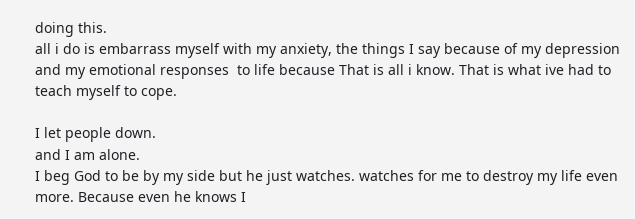doing this.
all i do is embarrass myself with my anxiety, the things I say because of my depression and my emotional responses  to life because That is all i know. That is what ive had to teach myself to cope.

I let people down.
and I am alone.
I beg God to be by my side but he just watches. watches for me to destroy my life even more. Because even he knows I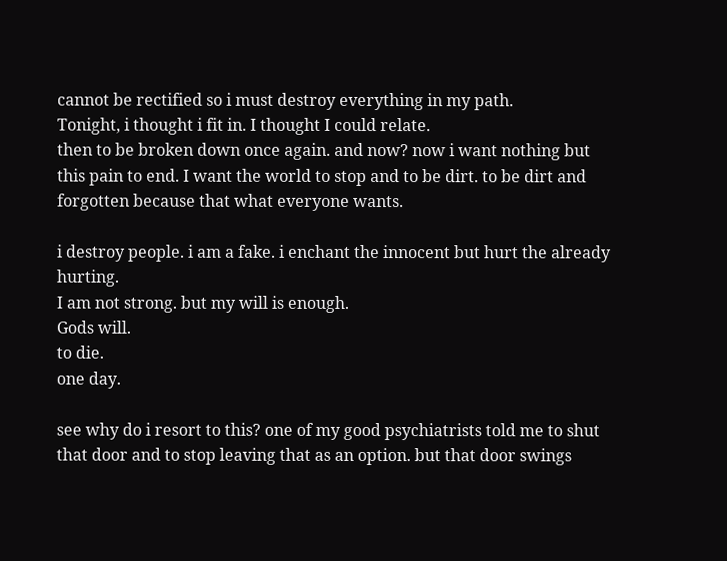cannot be rectified so i must destroy everything in my path.
Tonight, i thought i fit in. I thought I could relate.
then to be broken down once again. and now? now i want nothing but this pain to end. I want the world to stop and to be dirt. to be dirt and forgotten because that what everyone wants.

i destroy people. i am a fake. i enchant the innocent but hurt the already hurting.
I am not strong. but my will is enough.
Gods will.
to die.
one day.

see why do i resort to this? one of my good psychiatrists told me to shut that door and to stop leaving that as an option. but that door swings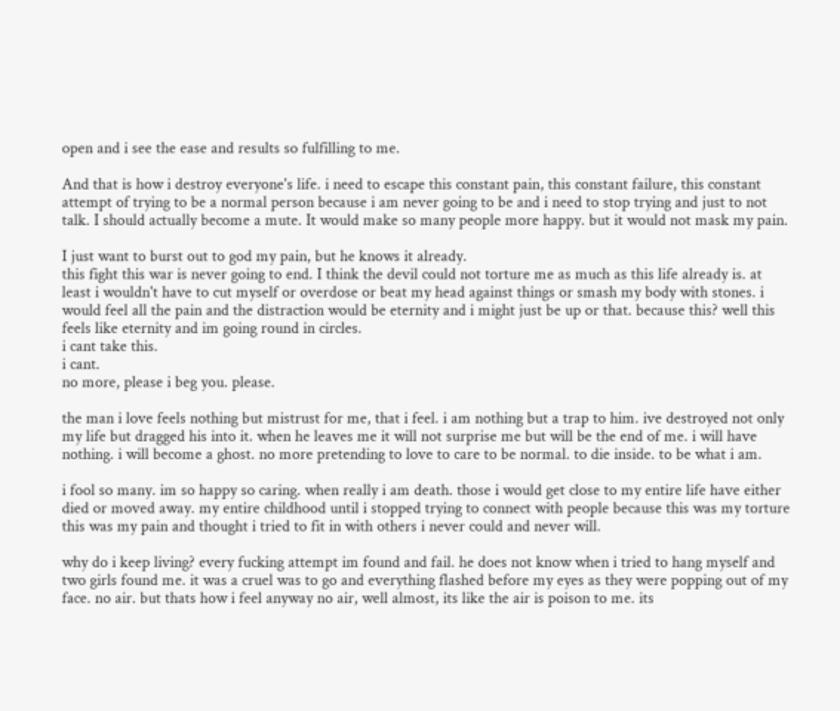open and i see the ease and results so fulfilling to me.

And that is how i destroy everyone's life. i need to escape this constant pain, this constant failure, this constant attempt of trying to be a normal person because i am never going to be and i need to stop trying and just to not talk. I should actually become a mute. It would make so many people more happy. but it would not mask my pain.

I just want to burst out to god my pain, but he knows it already.
this fight this war is never going to end. I think the devil could not torture me as much as this life already is. at least i wouldn't have to cut myself or overdose or beat my head against things or smash my body with stones. i would feel all the pain and the distraction would be eternity and i might just be up or that. because this? well this feels like eternity and im going round in circles.
i cant take this.
i cant.
no more, please i beg you. please.

the man i love feels nothing but mistrust for me, that i feel. i am nothing but a trap to him. ive destroyed not only my life but dragged his into it. when he leaves me it will not surprise me but will be the end of me. i will have nothing. i will become a ghost. no more pretending to love to care to be normal. to die inside. to be what i am.

i fool so many. im so happy so caring. when really i am death. those i would get close to my entire life have either died or moved away. my entire childhood until i stopped trying to connect with people because this was my torture this was my pain and thought i tried to fit in with others i never could and never will.

why do i keep living? every fucking attempt im found and fail. he does not know when i tried to hang myself and two girls found me. it was a cruel was to go and everything flashed before my eyes as they were popping out of my face. no air. but thats how i feel anyway no air, well almost, its like the air is poison to me. its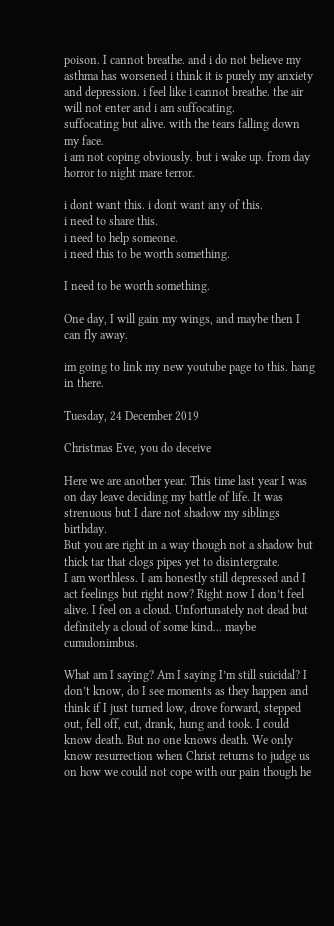poison. I cannot breathe. and i do not believe my asthma has worsened i think it is purely my anxiety and depression. i feel like i cannot breathe. the air will not enter and i am suffocating.
suffocating but alive. with the tears falling down my face.
i am not coping obviously. but i wake up. from day horror to night mare terror.

i dont want this. i dont want any of this.
i need to share this.
i need to help someone.
i need this to be worth something.

I need to be worth something.

One day, I will gain my wings, and maybe then I can fly away.

im going to link my new youtube page to this. hang in there.

Tuesday, 24 December 2019

Christmas Eve, you do deceive

Here we are another year. This time last year I was on day leave deciding my battle of life. It was strenuous but I dare not shadow my siblings birthday.
But you are right in a way though not a shadow but thick tar that clogs pipes yet to disintergrate.
I am worthless. I am honestly still depressed and I act feelings but right now? Right now I don’t feel alive. I feel on a cloud. Unfortunately not dead but definitely a cloud of some kind... maybe cumulonimbus.

What am I saying? Am I saying I’m still suicidal? I don’t know, do I see moments as they happen and think if I just turned low, drove forward, stepped out, fell off, cut, drank, hung and took. I could know death. But no one knows death. We only know resurrection when Christ returns to judge us on how we could not cope with our pain though he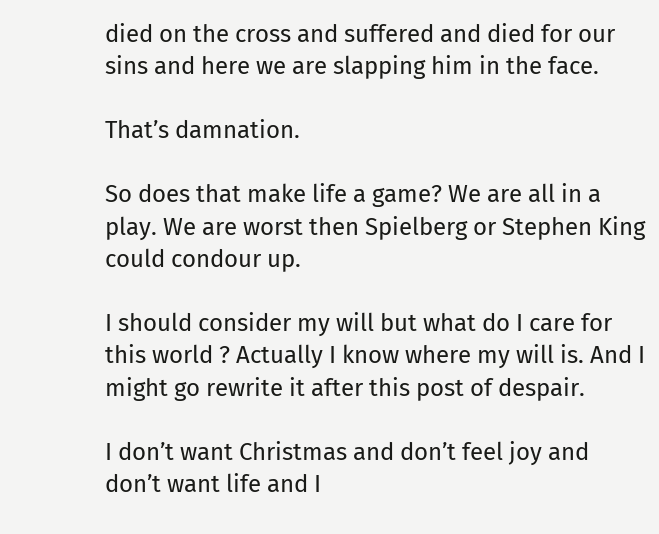died on the cross and suffered and died for our sins and here we are slapping him in the face.

That’s damnation.

So does that make life a game? We are all in a play. We are worst then Spielberg or Stephen King could condour up.

I should consider my will but what do I care for this world ? Actually I know where my will is. And I might go rewrite it after this post of despair.

I don’t want Christmas and don’t feel joy and don’t want life and I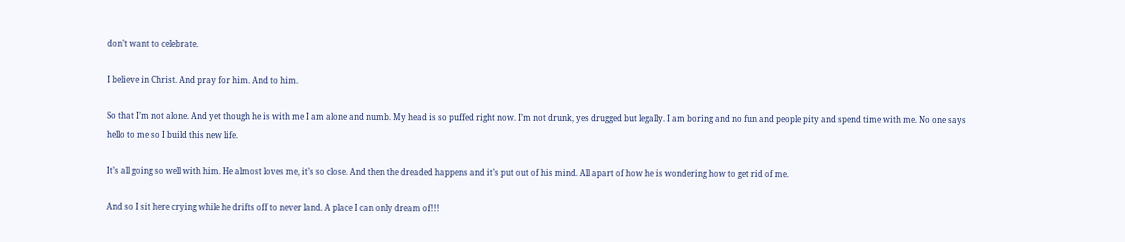don’t want to celebrate.

I believe in Christ. And pray for him. And to him.

So that I’m not alone. And yet though he is with me I am alone and numb. My head is so puffed right now. I’m not drunk, yes drugged but legally. I am boring and no fun and people pity and spend time with me. No one says hello to me so I build this new life.

It’s all going so well with him. He almost loves me, it’s so close. And then the dreaded happens and it’s put out of his mind. All apart of how he is wondering how to get rid of me.

And so I sit here crying while he drifts off to never land. A place I can only dream of!!!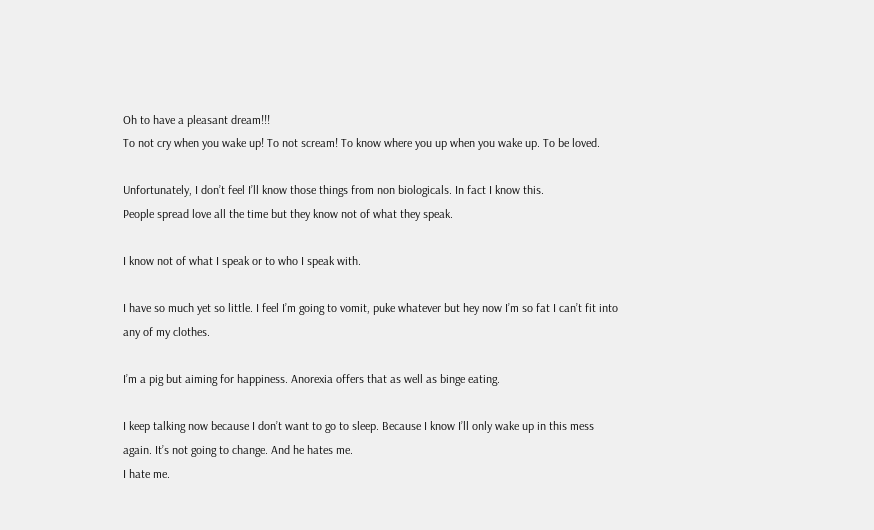Oh to have a pleasant dream!!!
To not cry when you wake up! To not scream! To know where you up when you wake up. To be loved.

Unfortunately, I don’t feel I’ll know those things from non biologicals. In fact I know this.
People spread love all the time but they know not of what they speak.

I know not of what I speak or to who I speak with.

I have so much yet so little. I feel I’m going to vomit, puke whatever but hey now I’m so fat I can’t fit into any of my clothes.

I’m a pig but aiming for happiness. Anorexia offers that as well as binge eating.

I keep talking now because I don’t want to go to sleep. Because I know I’ll only wake up in this mess again. It’s not going to change. And he hates me.
I hate me.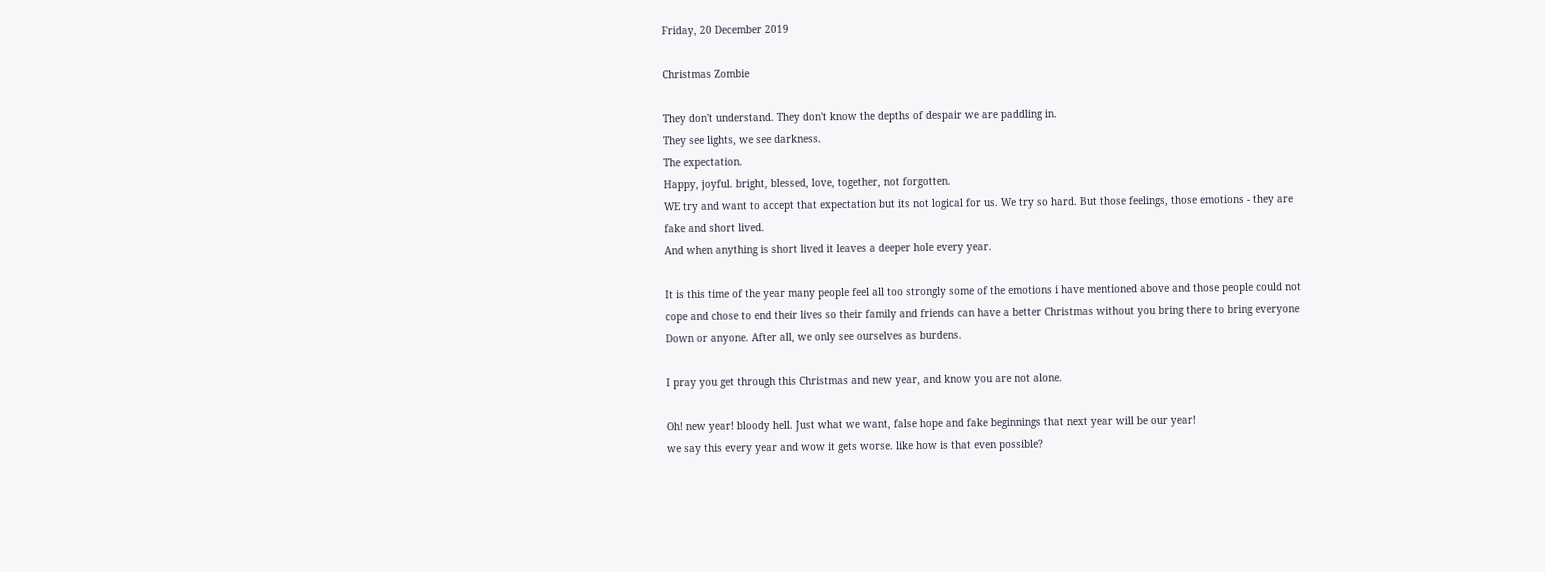Friday, 20 December 2019

Christmas Zombie

They don't understand. They don't know the depths of despair we are paddling in.
They see lights, we see darkness.
The expectation.
Happy, joyful. bright, blessed, love, together, not forgotten.
WE try and want to accept that expectation but its not logical for us. We try so hard. But those feelings, those emotions - they are fake and short lived.
And when anything is short lived it leaves a deeper hole every year.

It is this time of the year many people feel all too strongly some of the emotions i have mentioned above and those people could not cope and chose to end their lives so their family and friends can have a better Christmas without you bring there to bring everyone Down or anyone. After all, we only see ourselves as burdens.

I pray you get through this Christmas and new year, and know you are not alone.

Oh! new year! bloody hell. Just what we want, false hope and fake beginnings that next year will be our year!
we say this every year and wow it gets worse. like how is that even possible?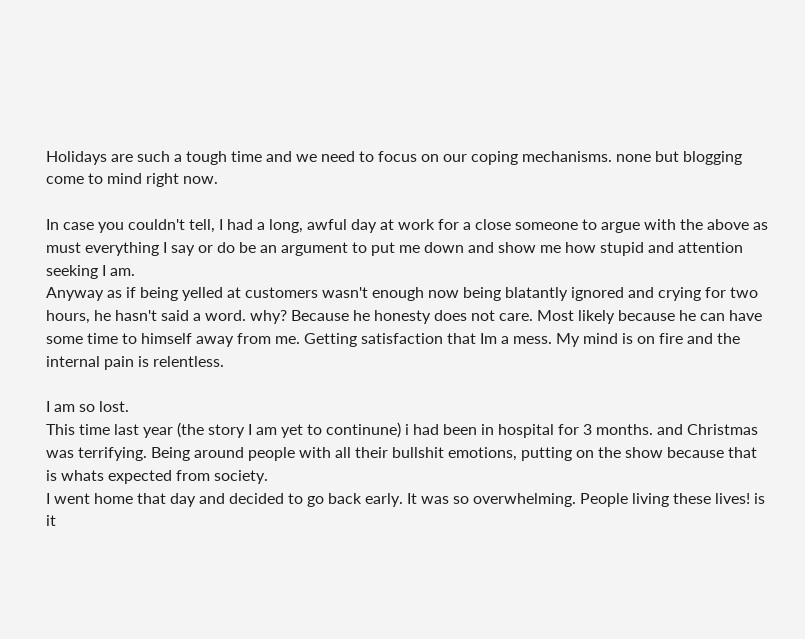Holidays are such a tough time and we need to focus on our coping mechanisms. none but blogging come to mind right now.

In case you couldn't tell, I had a long, awful day at work for a close someone to argue with the above as must everything I say or do be an argument to put me down and show me how stupid and attention seeking I am.
Anyway as if being yelled at customers wasn't enough now being blatantly ignored and crying for two hours, he hasn't said a word. why? Because he honesty does not care. Most likely because he can have some time to himself away from me. Getting satisfaction that Im a mess. My mind is on fire and the internal pain is relentless.

I am so lost.
This time last year (the story I am yet to continune) i had been in hospital for 3 months. and Christmas was terrifying. Being around people with all their bullshit emotions, putting on the show because that is whats expected from society.
I went home that day and decided to go back early. It was so overwhelming. People living these lives! is it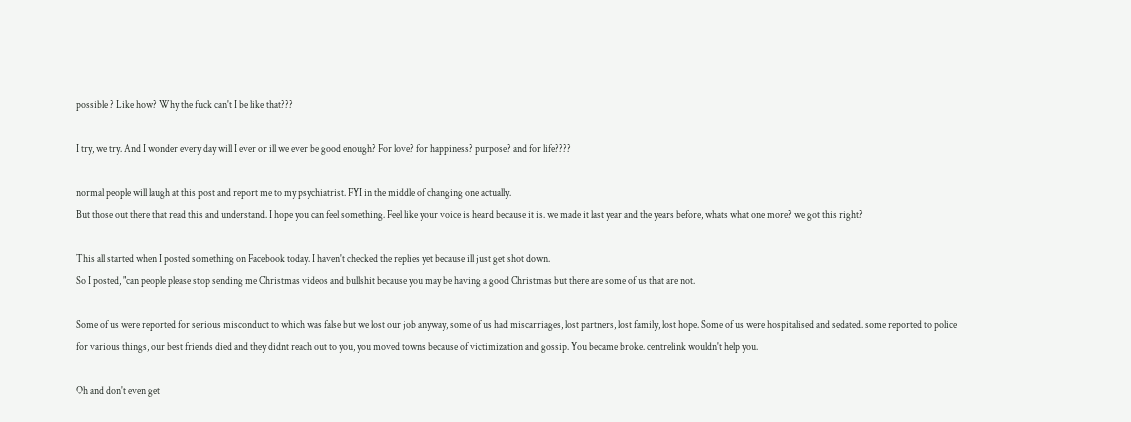possible ? Like how? Why the fuck can't I be like that???

I try, we try. And I wonder every day will I ever or ill we ever be good enough? For love? for happiness? purpose? and for life????

normal people will laugh at this post and report me to my psychiatrist. FYI in the middle of changing one actually.
But those out there that read this and understand. I hope you can feel something. Feel like your voice is heard because it is. we made it last year and the years before, whats what one more? we got this right?

This all started when I posted something on Facebook today. I haven't checked the replies yet because ill just get shot down.
So I posted, "can people please stop sending me Christmas videos and bullshit because you may be having a good Christmas but there are some of us that are not.

Some of us were reported for serious misconduct to which was false but we lost our job anyway, some of us had miscarriages, lost partners, lost family, lost hope. Some of us were hospitalised and sedated. some reported to police for various things, our best friends died and they didnt reach out to you, you moved towns because of victimization and gossip. You became broke. centrelink wouldn't help you.

Oh and don't even get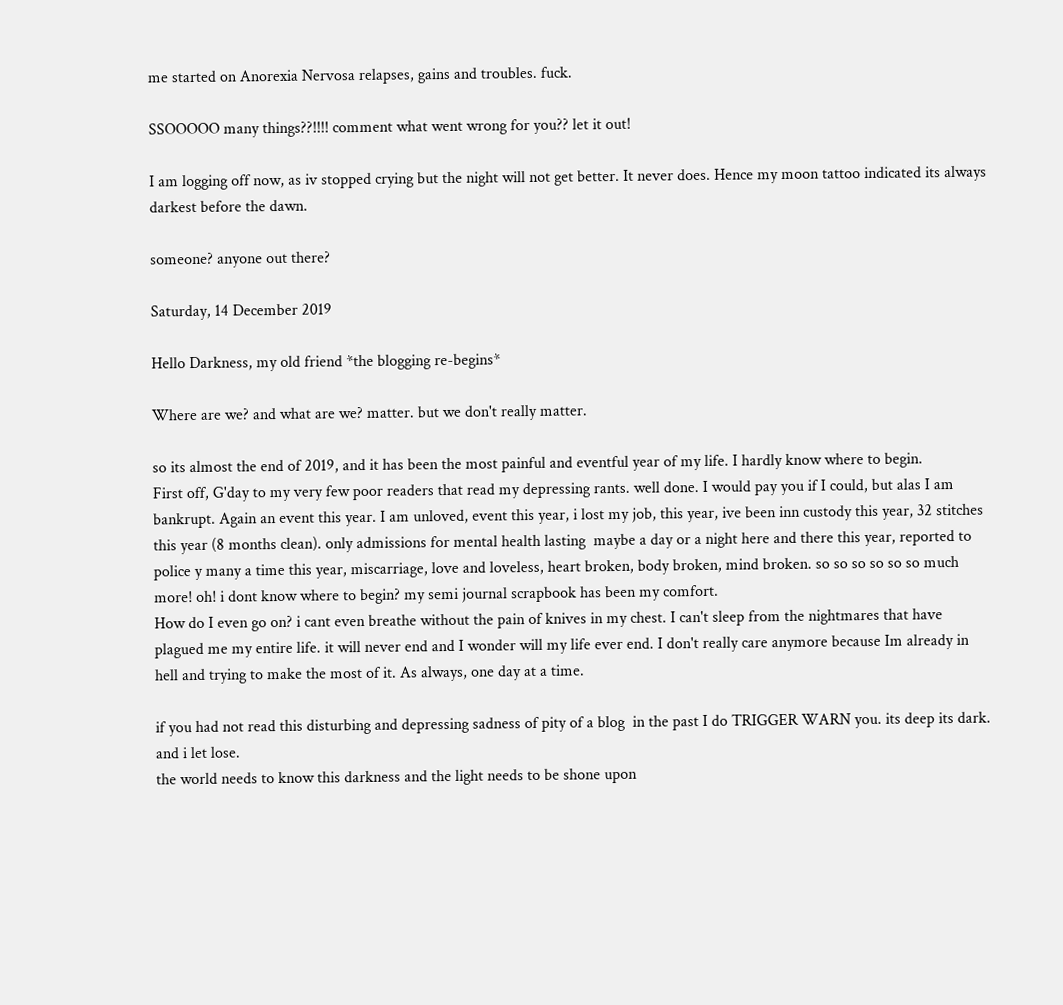me started on Anorexia Nervosa relapses, gains and troubles. fuck.

SSOOOOO many things??!!!! comment what went wrong for you?? let it out!

I am logging off now, as iv stopped crying but the night will not get better. It never does. Hence my moon tattoo indicated its always darkest before the dawn.

someone? anyone out there?

Saturday, 14 December 2019

Hello Darkness, my old friend *the blogging re-begins*

Where are we? and what are we? matter. but we don't really matter.

so its almost the end of 2019, and it has been the most painful and eventful year of my life. I hardly know where to begin.
First off, G'day to my very few poor readers that read my depressing rants. well done. I would pay you if I could, but alas I am bankrupt. Again an event this year. I am unloved, event this year, i lost my job, this year, ive been inn custody this year, 32 stitches this year (8 months clean). only admissions for mental health lasting  maybe a day or a night here and there this year, reported to police y many a time this year, miscarriage, love and loveless, heart broken, body broken, mind broken. so so so so so so much more! oh! i dont know where to begin? my semi journal scrapbook has been my comfort.
How do I even go on? i cant even breathe without the pain of knives in my chest. I can't sleep from the nightmares that have plagued me my entire life. it will never end and I wonder will my life ever end. I don't really care anymore because Im already in hell and trying to make the most of it. As always, one day at a time.

if you had not read this disturbing and depressing sadness of pity of a blog  in the past I do TRIGGER WARN you. its deep its dark. and i let lose.
the world needs to know this darkness and the light needs to be shone upon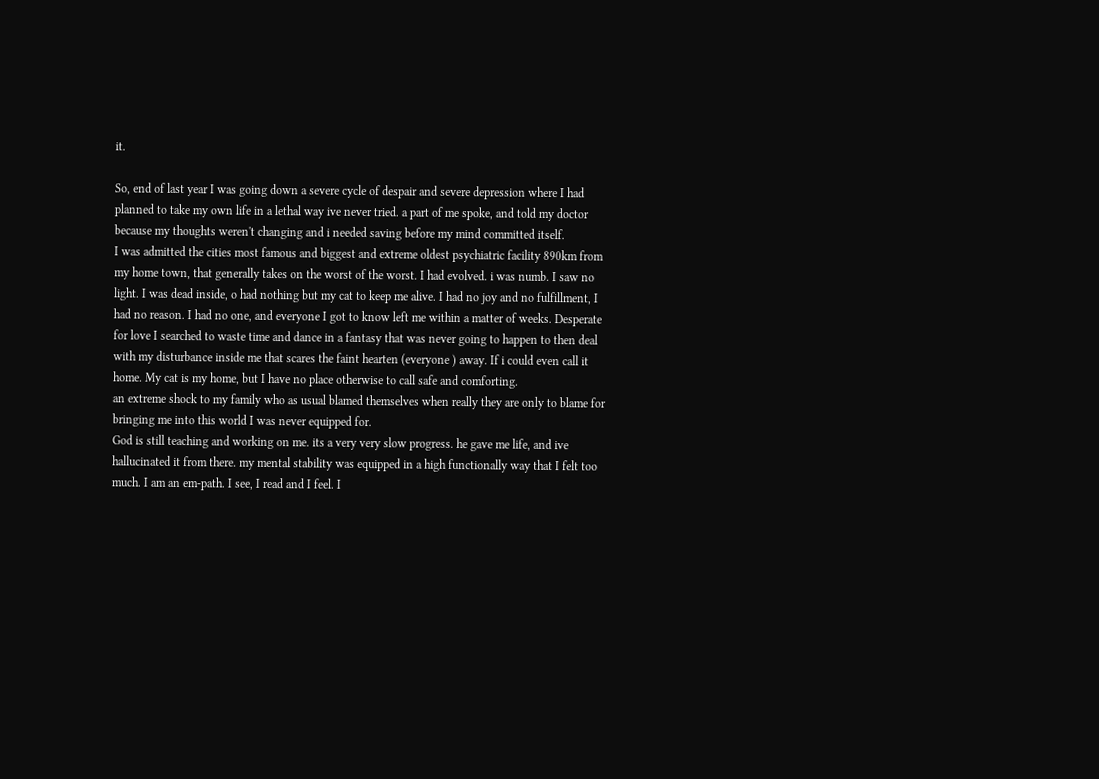it.

So, end of last year I was going down a severe cycle of despair and severe depression where I had planned to take my own life in a lethal way ive never tried. a part of me spoke, and told my doctor because my thoughts weren't changing and i needed saving before my mind committed itself.
I was admitted the cities most famous and biggest and extreme oldest psychiatric facility 890km from my home town, that generally takes on the worst of the worst. I had evolved. i was numb. I saw no light. I was dead inside, o had nothing but my cat to keep me alive. I had no joy and no fulfillment, I had no reason. I had no one, and everyone I got to know left me within a matter of weeks. Desperate for love I searched to waste time and dance in a fantasy that was never going to happen to then deal with my disturbance inside me that scares the faint hearten (everyone ) away. If i could even call it home. My cat is my home, but I have no place otherwise to call safe and comforting.
an extreme shock to my family who as usual blamed themselves when really they are only to blame for bringing me into this world I was never equipped for.
God is still teaching and working on me. its a very very slow progress. he gave me life, and ive hallucinated it from there. my mental stability was equipped in a high functionally way that I felt too much. I am an em-path. I see, I read and I feel. I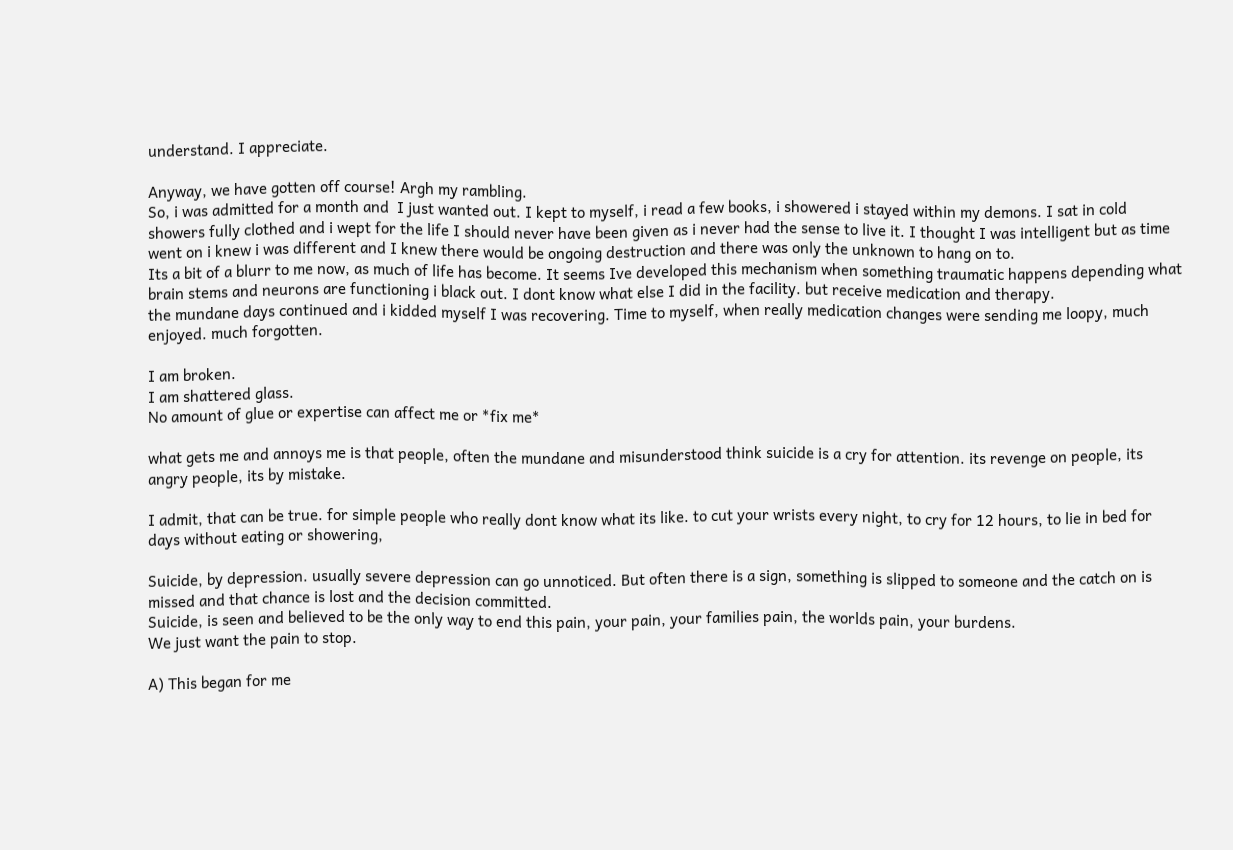understand. I appreciate.

Anyway, we have gotten off course! Argh my rambling.
So, i was admitted for a month and  I just wanted out. I kept to myself, i read a few books, i showered i stayed within my demons. I sat in cold showers fully clothed and i wept for the life I should never have been given as i never had the sense to live it. I thought I was intelligent but as time went on i knew i was different and I knew there would be ongoing destruction and there was only the unknown to hang on to.
Its a bit of a blurr to me now, as much of life has become. It seems Ive developed this mechanism when something traumatic happens depending what brain stems and neurons are functioning i black out. I dont know what else I did in the facility. but receive medication and therapy.
the mundane days continued and i kidded myself I was recovering. Time to myself, when really medication changes were sending me loopy, much enjoyed. much forgotten.

I am broken.
I am shattered glass.
No amount of glue or expertise can affect me or *fix me*

what gets me and annoys me is that people, often the mundane and misunderstood think suicide is a cry for attention. its revenge on people, its angry people, its by mistake.

I admit, that can be true. for simple people who really dont know what its like. to cut your wrists every night, to cry for 12 hours, to lie in bed for days without eating or showering,

Suicide, by depression. usually severe depression can go unnoticed. But often there is a sign, something is slipped to someone and the catch on is missed and that chance is lost and the decision committed.
Suicide, is seen and believed to be the only way to end this pain, your pain, your families pain, the worlds pain, your burdens.
We just want the pain to stop.

A) This began for me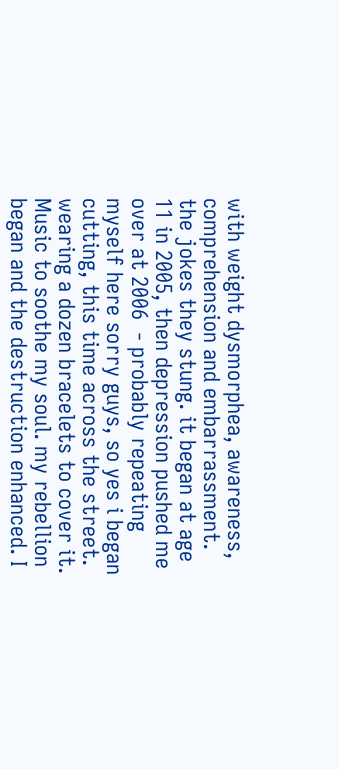with weight dysmorphea, awareness, comprehension and embarrassment. the jokes they stung. it began at age 11 in 2005, then depression pushed me over at 2006  - probably repeating myself here sorry guys, so yes i began cutting, this time across the street. wearing a dozen bracelets to cover it. Music to soothe my soul. my rebellion began and the destruction enhanced. I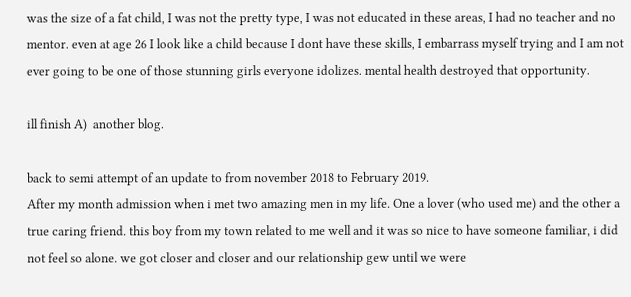was the size of a fat child, I was not the pretty type, I was not educated in these areas, I had no teacher and no mentor. even at age 26 I look like a child because I dont have these skills, I embarrass myself trying and I am not ever going to be one of those stunning girls everyone idolizes. mental health destroyed that opportunity.

ill finish A)  another blog.

back to semi attempt of an update to from november 2018 to February 2019.
After my month admission when i met two amazing men in my life. One a lover (who used me) and the other a true caring friend. this boy from my town related to me well and it was so nice to have someone familiar, i did not feel so alone. we got closer and closer and our relationship gew until we were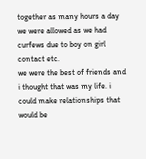together as many hours a day we were allowed as we had curfews due to boy on girl contact etc.
we were the best of friends and i thought that was my life. i could make relationships that would be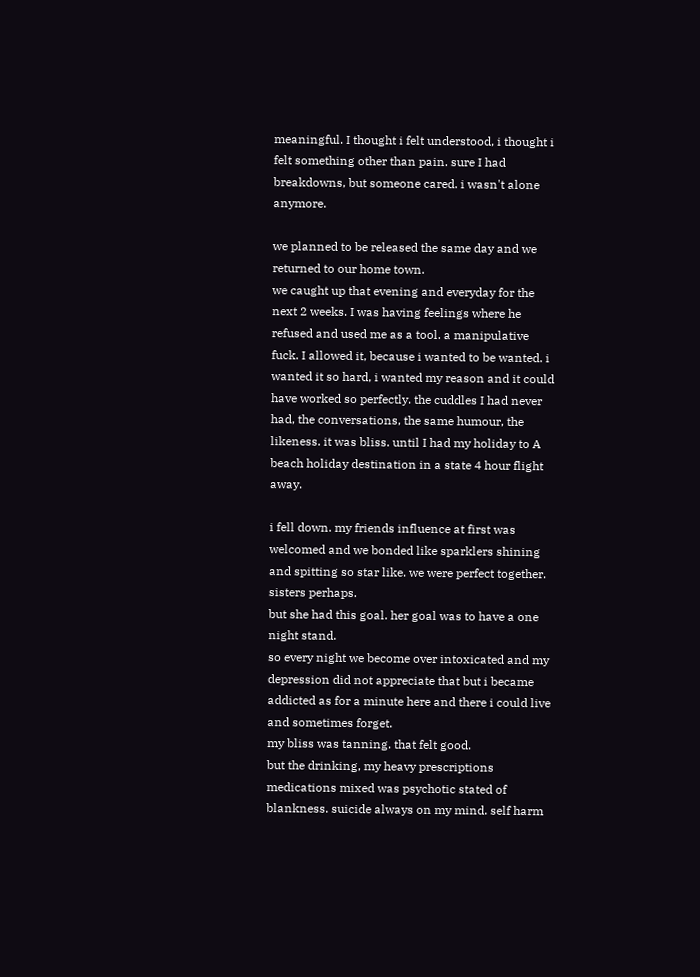meaningful. I thought i felt understood, i thought i felt something other than pain. sure I had breakdowns, but someone cared. i wasn't alone anymore.

we planned to be released the same day and we returned to our home town.
we caught up that evening and everyday for the next 2 weeks. I was having feelings where he refused and used me as a tool. a manipulative fuck. I allowed it, because i wanted to be wanted. i wanted it so hard, i wanted my reason and it could have worked so perfectly. the cuddles I had never had, the conversations, the same humour, the likeness. it was bliss. until I had my holiday to A beach holiday destination in a state 4 hour flight away.

i fell down. my friends influence at first was welcomed and we bonded like sparklers shining and spitting so star like. we were perfect together. sisters perhaps.
but she had this goal. her goal was to have a one night stand.
so every night we become over intoxicated and my depression did not appreciate that but i became addicted as for a minute here and there i could live and sometimes forget.
my bliss was tanning. that felt good.
but the drinking, my heavy prescriptions medications mixed was psychotic stated of blankness. suicide always on my mind. self harm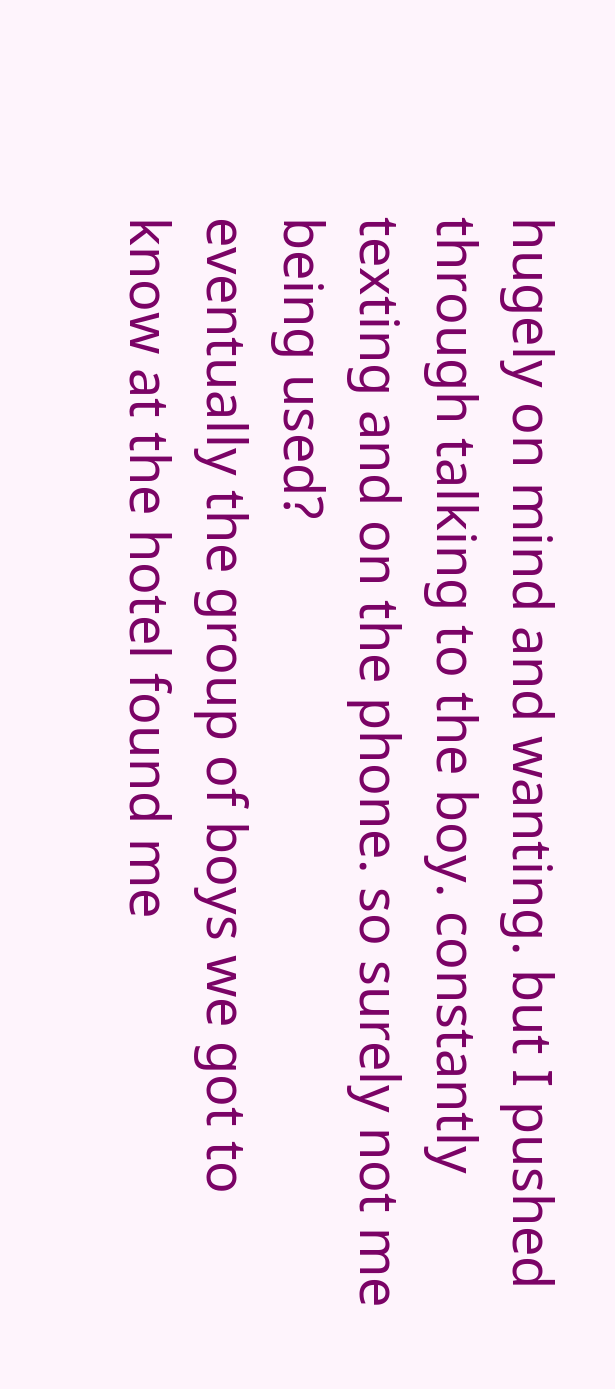hugely on mind and wanting. but I pushed through talking to the boy. constantly texting and on the phone. so surely not me being used?
eventually the group of boys we got to know at the hotel found me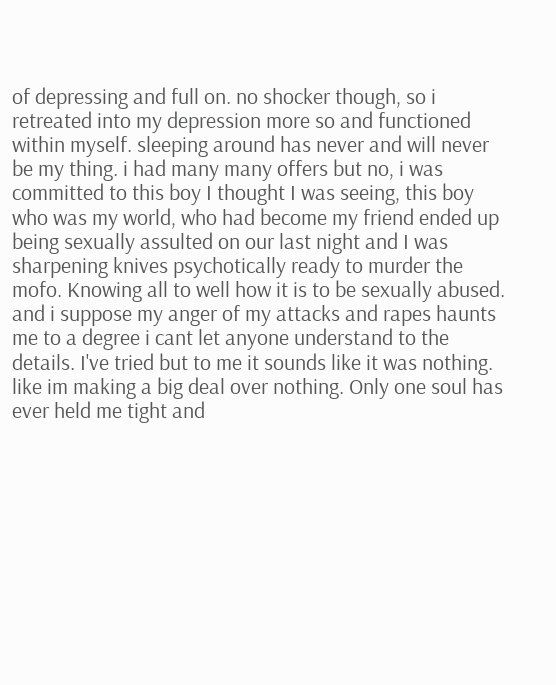of depressing and full on. no shocker though, so i retreated into my depression more so and functioned within myself. sleeping around has never and will never be my thing. i had many many offers but no, i was committed to this boy I thought I was seeing, this boy who was my world, who had become my friend ended up being sexually assulted on our last night and I was sharpening knives psychotically ready to murder the mofo. Knowing all to well how it is to be sexually abused. and i suppose my anger of my attacks and rapes haunts me to a degree i cant let anyone understand to the details. I've tried but to me it sounds like it was nothing. like im making a big deal over nothing. Only one soul has ever held me tight and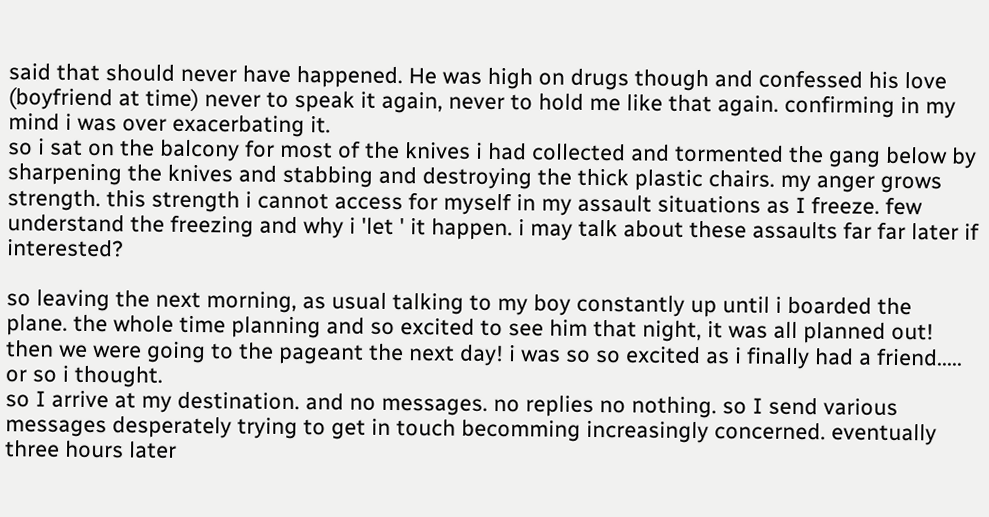said that should never have happened. He was high on drugs though and confessed his love (boyfriend at time) never to speak it again, never to hold me like that again. confirming in my mind i was over exacerbating it.
so i sat on the balcony for most of the knives i had collected and tormented the gang below by sharpening the knives and stabbing and destroying the thick plastic chairs. my anger grows strength. this strength i cannot access for myself in my assault situations as I freeze. few understand the freezing and why i 'let ' it happen. i may talk about these assaults far far later if interested?

so leaving the next morning, as usual talking to my boy constantly up until i boarded the plane. the whole time planning and so excited to see him that night, it was all planned out! then we were going to the pageant the next day! i was so so excited as i finally had a friend..... or so i thought.
so I arrive at my destination. and no messages. no replies no nothing. so I send various messages desperately trying to get in touch becomming increasingly concerned. eventually three hours later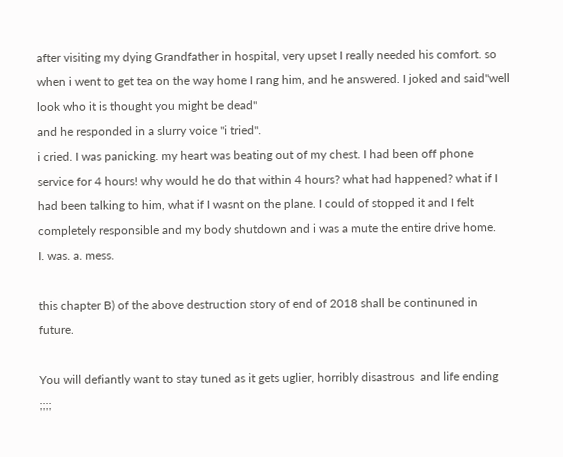after visiting my dying Grandfather in hospital, very upset I really needed his comfort. so when i went to get tea on the way home I rang him, and he answered. I joked and said"well look who it is thought you might be dead"
and he responded in a slurry voice "i tried".
i cried. I was panicking. my heart was beating out of my chest. I had been off phone service for 4 hours! why would he do that within 4 hours? what had happened? what if I had been talking to him, what if I wasnt on the plane. I could of stopped it and I felt completely responsible and my body shutdown and i was a mute the entire drive home.
I. was. a. mess.

this chapter B) of the above destruction story of end of 2018 shall be continuned in future.

You will defiantly want to stay tuned as it gets uglier, horribly disastrous  and life ending ;;;;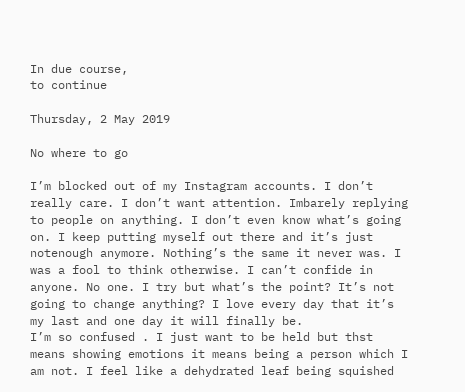In due course,
to continue

Thursday, 2 May 2019

No where to go

I’m blocked out of my Instagram accounts. I don’t really care. I don’t want attention. Imbarely replying to people on anything. I don’t even know what’s going on. I keep putting myself out there and it’s just notenough anymore. Nothing’s the same it never was. I was a fool to think otherwise. I can’t confide in anyone. No one. I try but what’s the point? It’s not going to change anything? I love every day that it’s my last and one day it will finally be.
I’m so confused . I just want to be held but thst means showing emotions it means being a person which I am not. I feel like a dehydrated leaf being squished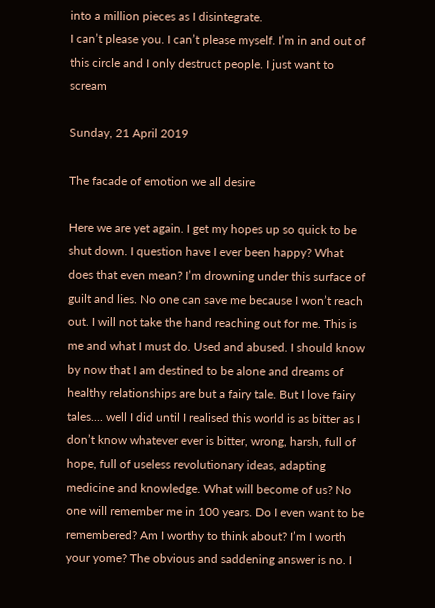into a million pieces as I disintegrate.
I can’t please you. I can’t please myself. I’m in and out of this circle and I only destruct people. I just want to scream

Sunday, 21 April 2019

The facade of emotion we all desire

Here we are yet again. I get my hopes up so quick to be shut down. I question have I ever been happy? What does that even mean? I’m drowning under this surface of guilt and lies. No one can save me because I won’t reach out. I will not take the hand reaching out for me. This is me and what I must do. Used and abused. I should know by now that I am destined to be alone and dreams of healthy relationships are but a fairy tale. But I love fairy tales.... well I did until I realised this world is as bitter as I don’t know whatever ever is bitter, wrong, harsh, full of hope, full of useless revolutionary ideas, adapting medicine and knowledge. What will become of us? No one will remember me in 100 years. Do I even want to be remembered? Am I worthy to think about? I’m I worth your yome? The obvious and saddening answer is no. I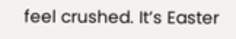feel crushed. It’s Easter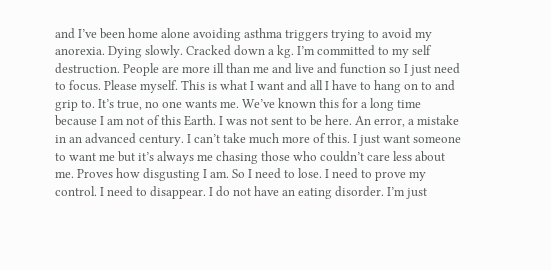and I’ve been home alone avoiding asthma triggers trying to avoid my anorexia. Dying slowly. Cracked down a kg. I’m committed to my self destruction. People are more ill than me and live and function so I just need to focus. Please myself. This is what I want and all I have to hang on to and grip to. It’s true, no one wants me. We’ve known this for a long time because I am not of this Earth. I was not sent to be here. An error, a mistake in an advanced century. I can’t take much more of this. I just want someone to want me but it’s always me chasing those who couldn’t care less about me. Proves how disgusting I am. So I need to lose. I need to prove my control. I need to disappear. I do not have an eating disorder. I’m just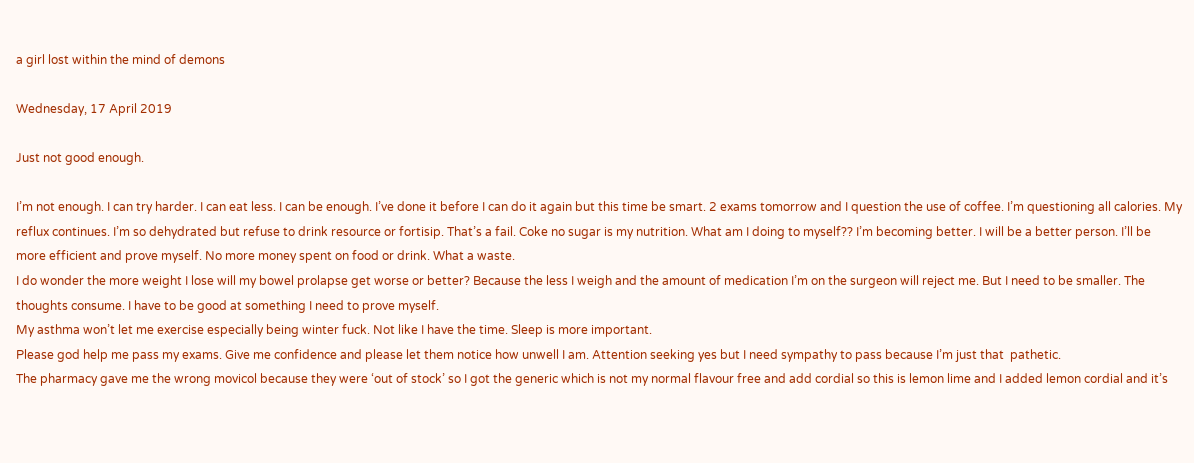a girl lost within the mind of demons

Wednesday, 17 April 2019

Just not good enough.

I’m not enough. I can try harder. I can eat less. I can be enough. I’ve done it before I can do it again but this time be smart. 2 exams tomorrow and I question the use of coffee. I’m questioning all calories. My reflux continues. I’m so dehydrated but refuse to drink resource or fortisip. That’s a fail. Coke no sugar is my nutrition. What am I doing to myself?? I’m becoming better. I will be a better person. I’ll be more efficient and prove myself. No more money spent on food or drink. What a waste.
I do wonder the more weight I lose will my bowel prolapse get worse or better? Because the less I weigh and the amount of medication I’m on the surgeon will reject me. But I need to be smaller. The thoughts consume. I have to be good at something I need to prove myself.
My asthma won’t let me exercise especially being winter fuck. Not like I have the time. Sleep is more important.
Please god help me pass my exams. Give me confidence and please let them notice how unwell I am. Attention seeking yes but I need sympathy to pass because I’m just that  pathetic.
The pharmacy gave me the wrong movicol because they were ‘out of stock’ so I got the generic which is not my normal flavour free and add cordial so this is lemon lime and I added lemon cordial and it’s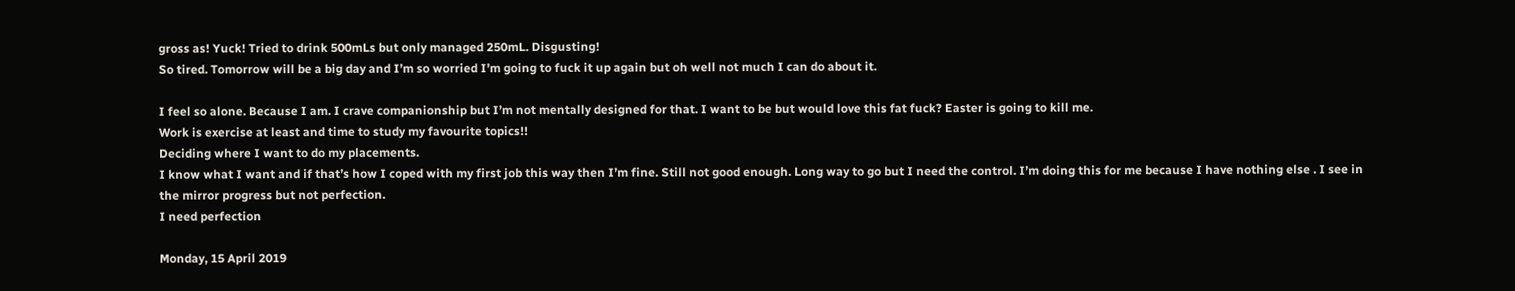gross as! Yuck! Tried to drink 500mLs but only managed 250mL. Disgusting!
So tired. Tomorrow will be a big day and I’m so worried I’m going to fuck it up again but oh well not much I can do about it.

I feel so alone. Because I am. I crave companionship but I’m not mentally designed for that. I want to be but would love this fat fuck? Easter is going to kill me.
Work is exercise at least and time to study my favourite topics!!
Deciding where I want to do my placements.
I know what I want and if that’s how I coped with my first job this way then I’m fine. Still not good enough. Long way to go but I need the control. I’m doing this for me because I have nothing else . I see in the mirror progress but not perfection.
I need perfection

Monday, 15 April 2019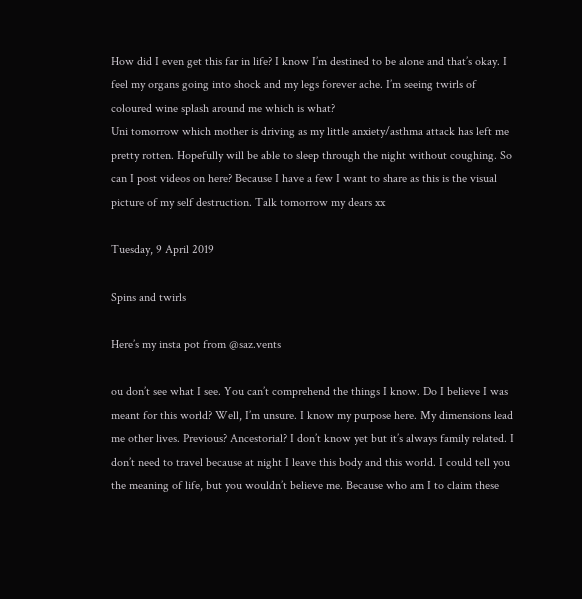How did I even get this far in life? I know I’m destined to be alone and that’s okay. I feel my organs going into shock and my legs forever ache. I’m seeing twirls of coloured wine splash around me which is what?
Uni tomorrow which mother is driving as my little anxiety/asthma attack has left me pretty rotten. Hopefully will be able to sleep through the night without coughing. So can I post videos on here? Because I have a few I want to share as this is the visual picture of my self destruction. Talk tomorrow my dears xx

Tuesday, 9 April 2019

Spins and twirls

Here’s my insta pot from @saz.vents

ou don’t see what I see. You can’t comprehend the things I know. Do I believe I was meant for this world? Well, I’m unsure. I know my purpose here. My dimensions lead me other lives. Previous? Ancestorial? I don’t know yet but it’s always family related. I don’t need to travel because at night I leave this body and this world. I could tell you the meaning of life, but you wouldn’t believe me. Because who am I to claim these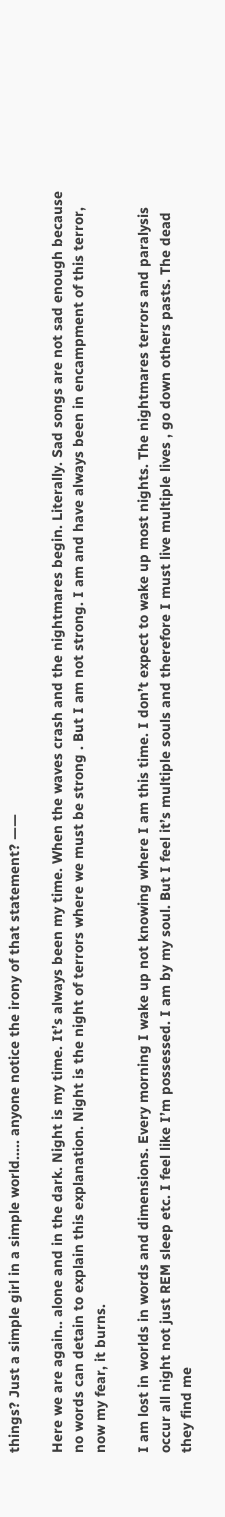things? Just a simple girl in a simple world..... anyone notice the irony of that statement? ——

Here we are again.. alone and in the dark. Night is my time. It’s always been my time. When the waves crash and the nightmares begin. Literally. Sad songs are not sad enough because no words can detain to explain this explanation. Night is the night of terrors where we must be strong . But I am not strong. I am and have always been in encampment of this terror, now my fear, it burns.

I am lost in worlds in words and dimensions. Every morning I wake up not knowing where I am this time. I don’t expect to wake up most nights. The nightmares terrors and paralysis occur all night not just REM sleep etc. I feel like I’m possessed. I am by my soul. But I feel it’s multiple souls and therefore I must live multiple lives , go down others pasts. The dead they find me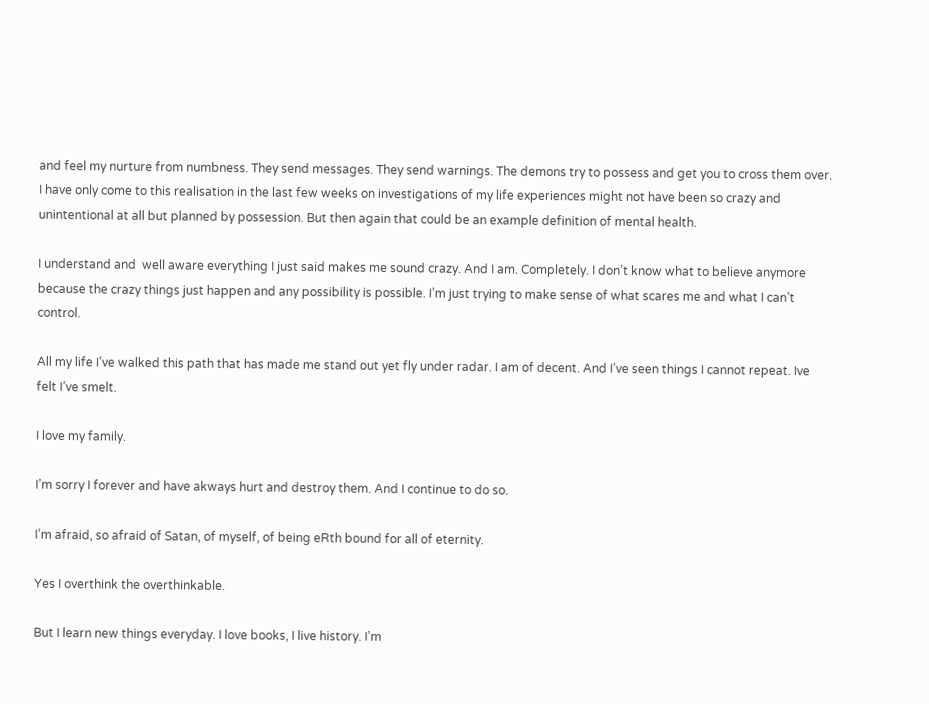and feel my nurture from numbness. They send messages. They send warnings. The demons try to possess and get you to cross them over. I have only come to this realisation in the last few weeks on investigations of my life experiences might not have been so crazy and unintentional at all but planned by possession. But then again that could be an example definition of mental health.

I understand and  well aware everything I just said makes me sound crazy. And I am. Completely. I don’t know what to believe anymore because the crazy things just happen and any possibility is possible. I’m just trying to make sense of what scares me and what I can’t control.

All my life I’ve walked this path that has made me stand out yet fly under radar. I am of decent. And I’ve seen things I cannot repeat. Ive felt I’ve smelt.

I love my family.

I’m sorry I forever and have akways hurt and destroy them. And I continue to do so.

I’m afraid, so afraid of Satan, of myself, of being eRth bound for all of eternity.

Yes I overthink the overthinkable.

But I learn new things everyday. I love books, I live history. I’m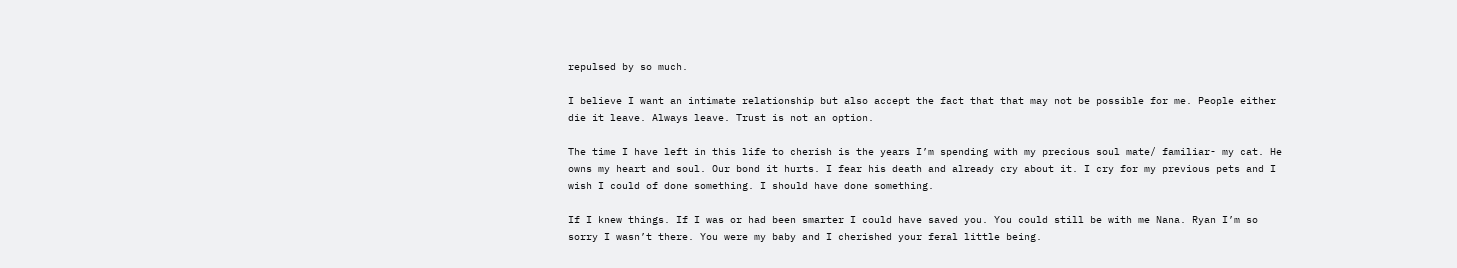repulsed by so much.

I believe I want an intimate relationship but also accept the fact that that may not be possible for me. People either die it leave. Always leave. Trust is not an option.

The time I have left in this life to cherish is the years I’m spending with my precious soul mate/ familiar- my cat. He owns my heart and soul. Our bond it hurts. I fear his death and already cry about it. I cry for my previous pets and I wish I could of done something. I should have done something.

If I knew things. If I was or had been smarter I could have saved you. You could still be with me Nana. Ryan I’m so sorry I wasn’t there. You were my baby and I cherished your feral little being.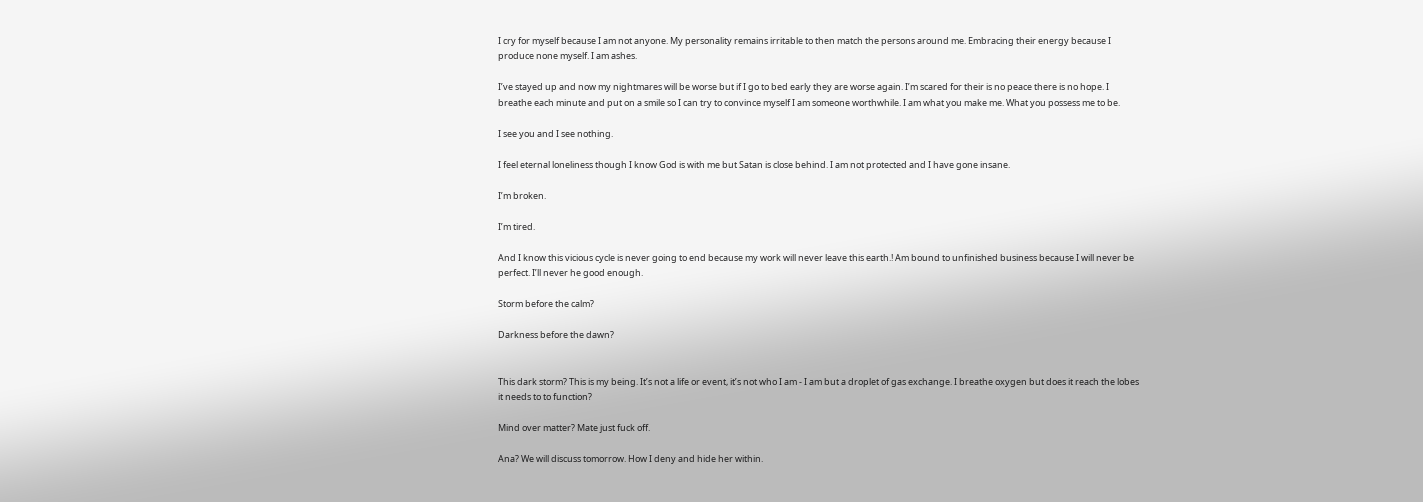I cry for myself because I am not anyone. My personality remains irritable to then match the persons around me. Embracing their energy because I produce none myself. I am ashes.

I’ve stayed up and now my nightmares will be worse but if I go to bed early they are worse again. I’m scared for their is no peace there is no hope. I breathe each minute and put on a smile so I can try to convince myself I am someone worthwhile. I am what you make me. What you possess me to be.

I see you and I see nothing.

I feel eternal loneliness though I know God is with me but Satan is close behind. I am not protected and I have gone insane.

I’m broken.

I’m tired.

And I know this vicious cycle is never going to end because my work will never leave this earth.! Am bound to unfinished business because I will never be perfect. I’ll never he good enough.

Storm before the calm?

Darkness before the dawn?


This dark storm? This is my being. It’s not a life or event, it’s not who I am - I am but a droplet of gas exchange. I breathe oxygen but does it reach the lobes it needs to to function?

Mind over matter? Mate just fuck off.

Ana? We will discuss tomorrow. How I deny and hide her within.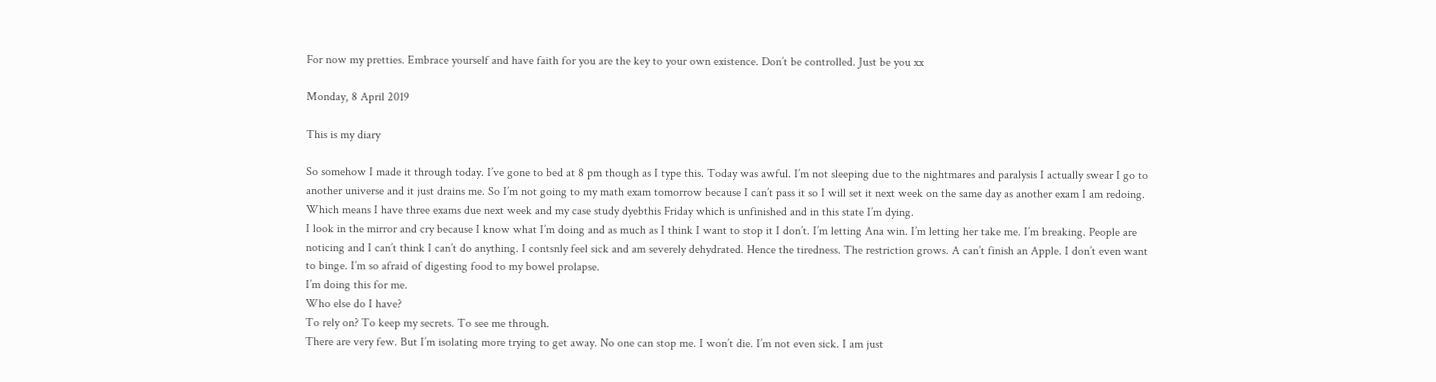For now my pretties. Embrace yourself and have faith for you are the key to your own existence. Don’t be controlled. Just be you xx

Monday, 8 April 2019

This is my diary

So somehow I made it through today. I’ve gone to bed at 8 pm though as I type this. Today was awful. I’m not sleeping due to the nightmares and paralysis I actually swear I go to another universe and it just drains me. So I’m not going to my math exam tomorrow because I can’t pass it so I will set it next week on the same day as another exam I am redoing.
Which means I have three exams due next week and my case study dyebthis Friday which is unfinished and in this state I’m dying.
I look in the mirror and cry because I know what I’m doing and as much as I think I want to stop it I don’t. I’m letting Ana win. I’m letting her take me. I’m breaking. People are noticing and I can’t think I can’t do anything. I contsnly feel sick and am severely dehydrated. Hence the tiredness. The restriction grows. A can’t finish an Apple. I don’t even want to binge. I’m so afraid of digesting food to my bowel prolapse.
I’m doing this for me.
Who else do I have?
To rely on? To keep my secrets. To see me through.
There are very few. But I’m isolating more trying to get away. No one can stop me. I won’t die. I’m not even sick. I am just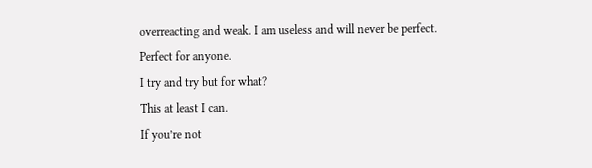overreacting and weak. I am useless and will never be perfect.
Perfect for anyone.
I try and try but for what?
This at least I can.
If you’re not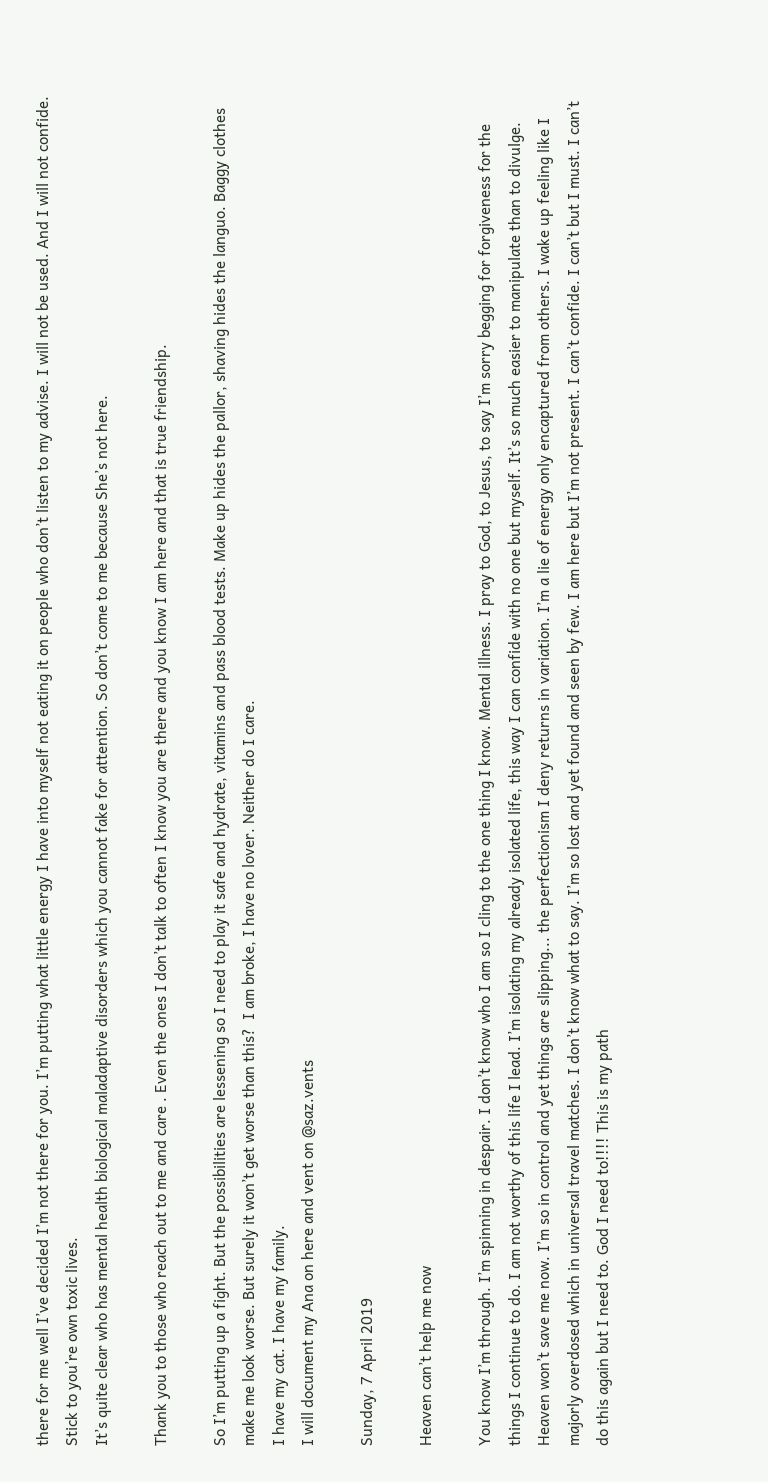there for me well I’ve decided I’m not there for you. I’m putting what little energy I have into myself not eating it on people who don’t listen to my advise. I will not be used. And I will not confide. Stick to you’re own toxic lives.
It’s quite clear who has mental health biological maladaptive disorders which you cannot fake for attention. So don’t come to me because She’s not here.

Thank you to those who reach out to me and care . Even the ones I don’t talk to often I know you are there and you know I am here and that is true friendship.

So I’m putting up a fight. But the possibilities are lessening so I need to play it safe and hydrate, vitamins and pass blood tests. Make up hides the pallor, shaving hides the languo. Baggy clothes make me look worse. But surely it won’t get worse than this?  I am broke, I have no lover. Neither do I care.
I have my cat. I have my family.
I will document my Ana on here and vent on @saz.vents

Sunday, 7 April 2019

Heaven can’t help me now

You know I’m through. I’m spinning in despair. I don’t know who I am so I cling to the one thing I know. Mental illness. I pray to God, to Jesus, to say I’m sorry begging for forgiveness for the things I continue to do. I am not worthy of this life I lead. I’m isolating my already isolated life, this way I can confide with no one but myself. It’s so much easier to manipulate than to divulge. Heaven won’t save me now. I’m so in control and yet things are slipping... the perfectionism I deny returns in variation. I’m a lie of energy only encaptured from others. I wake up feeling like I majorly overdosed which in universal travel matches. I don’t know what to say. I’m so lost and yet found and seen by few. I am here but I’m not present. I can’t confide. I can’t but I must. I can’t do this again but I need to. God I need to!!!! This is my path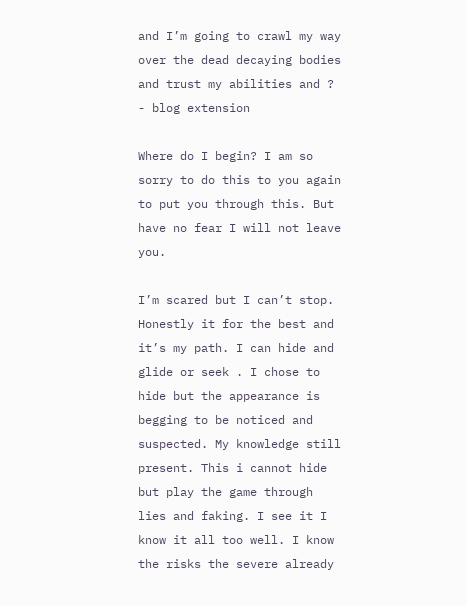and I’m going to crawl my way over the dead decaying bodies and trust my abilities and ? - blog extension

Where do I begin? I am so sorry to do this to you again to put you through this. But have no fear I will not leave you.

I’m scared but I can’t stop. Honestly it for the best and it’s my path. I can hide and glide or seek . I chose to hide but the appearance is begging to be noticed and suspected. My knowledge still present. This i cannot hide but play the game through lies and faking. I see it I know it all too well. I know the risks the severe already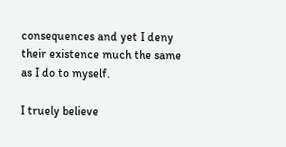consequences and yet I deny their existence much the same as I do to myself.

I truely believe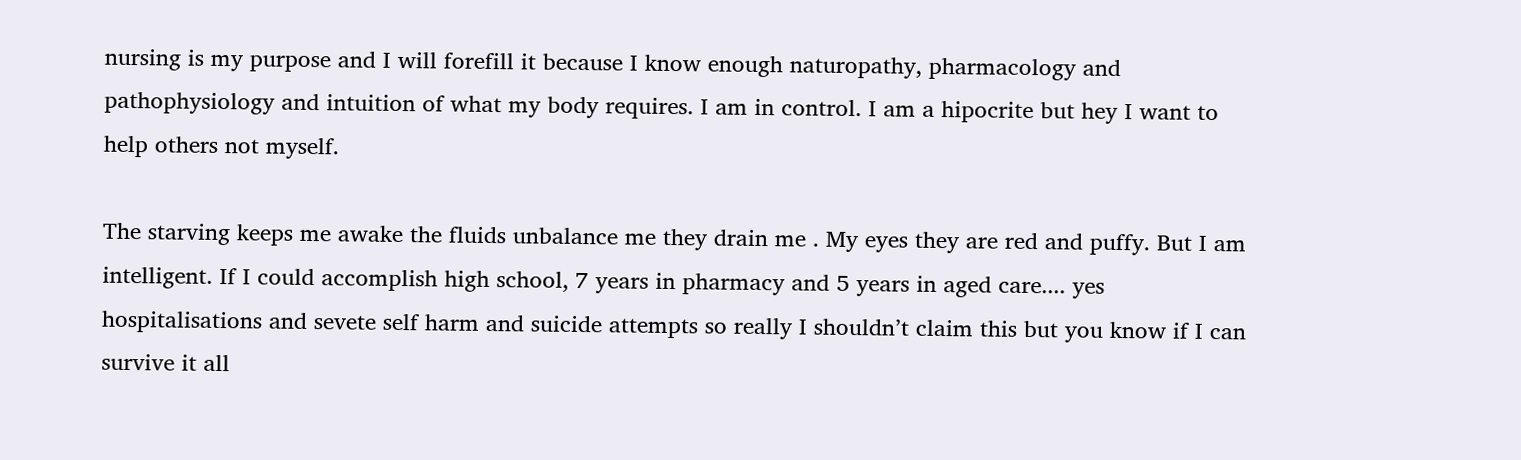nursing is my purpose and I will forefill it because I know enough naturopathy, pharmacology and pathophysiology and intuition of what my body requires. I am in control. I am a hipocrite but hey I want to help others not myself.

The starving keeps me awake the fluids unbalance me they drain me . My eyes they are red and puffy. But I am intelligent. If I could accomplish high school, 7 years in pharmacy and 5 years in aged care.... yes hospitalisations and sevete self harm and suicide attempts so really I shouldn’t claim this but you know if I can survive it all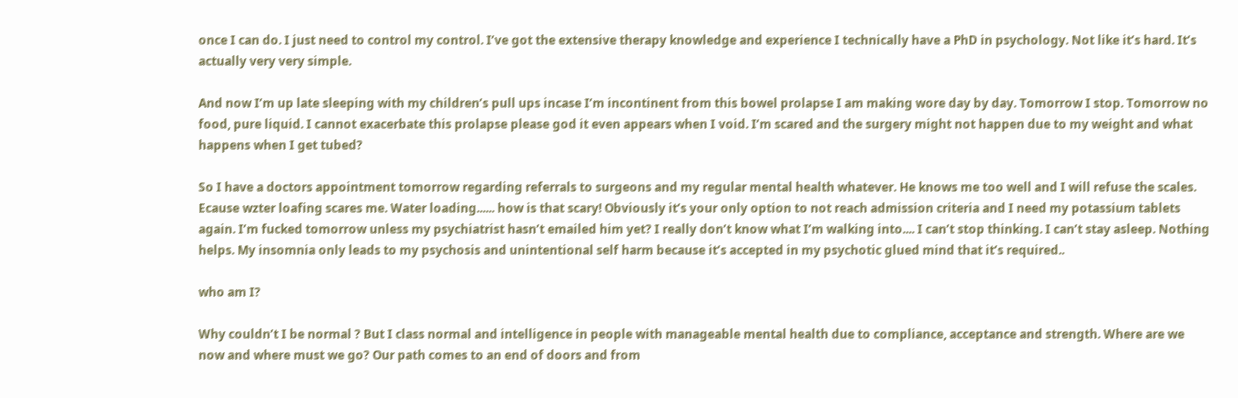once I can do. I just need to control my control. I’ve got the extensive therapy knowledge and experience I technically have a PhD in psychology. Not like it’s hard. It’s actually very very simple.

And now I’m up late sleeping with my children’s pull ups incase I’m incontinent from this bowel prolapse I am making wore day by day. Tomorrow I stop. Tomorrow no food, pure liquid. I cannot exacerbate this prolapse please god it even appears when I void. I’m scared and the surgery might not happen due to my weight and what happens when I get tubed?

So I have a doctors appointment tomorrow regarding referrals to surgeons and my regular mental health whatever. He knows me too well and I will refuse the scales. Ecause wzter loafing scares me. Water loading...... how is that scary! Obviously it’s your only option to not reach admission criteria and I need my potassium tablets again. I’m fucked tomorrow unless my psychiatrist hasn’t emailed him yet? I really don’t know what I’m walking into.... I can’t stop thinking. I can’t stay asleep. Nothing helps. My insomnia only leads to my psychosis and unintentional self harm because it’s accepted in my psychotic glued mind that it’s required..

who am I?

Why couldn’t I be normal ? But I class normal and intelligence in people with manageable mental health due to compliance, acceptance and strength. Where are we now and where must we go? Our path comes to an end of doors and from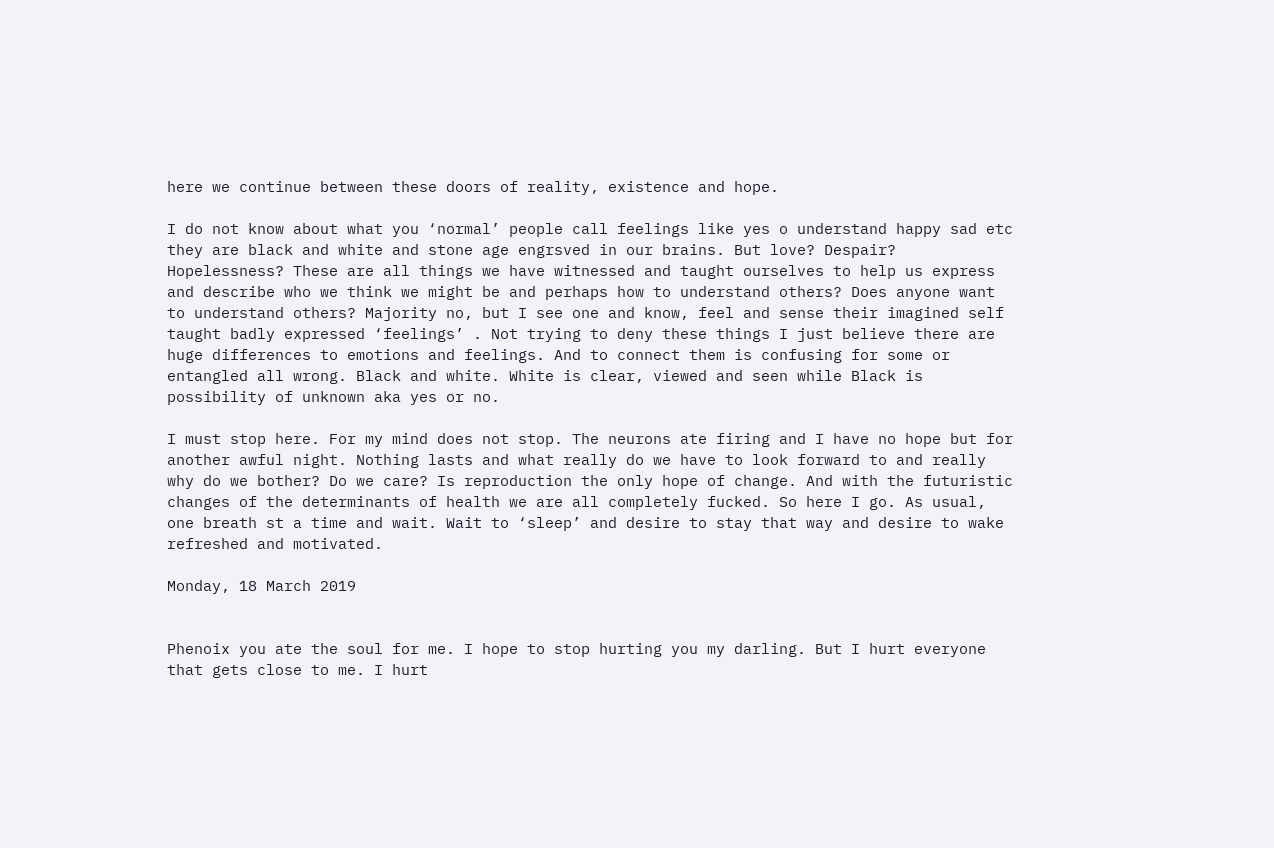here we continue between these doors of reality, existence and hope.

I do not know about what you ‘normal’ people call feelings like yes o understand happy sad etc they are black and white and stone age engrsved in our brains. But love? Despair? Hopelessness? These are all things we have witnessed and taught ourselves to help us express and describe who we think we might be and perhaps how to understand others? Does anyone want to understand others? Majority no, but I see one and know, feel and sense their imagined self taught badly expressed ‘feelings’ . Not trying to deny these things I just believe there are huge differences to emotions and feelings. And to connect them is confusing for some or entangled all wrong. Black and white. White is clear, viewed and seen while Black is possibility of unknown aka yes or no.

I must stop here. For my mind does not stop. The neurons ate firing and I have no hope but for another awful night. Nothing lasts and what really do we have to look forward to and really why do we bother? Do we care? Is reproduction the only hope of change. And with the futuristic changes of the determinants of health we are all completely fucked. So here I go. As usual, one breath st a time and wait. Wait to ‘sleep’ and desire to stay that way and desire to wake refreshed and motivated.

Monday, 18 March 2019


Phenoix you ate the soul for me. I hope to stop hurting you my darling. But I hurt everyone that gets close to me. I hurt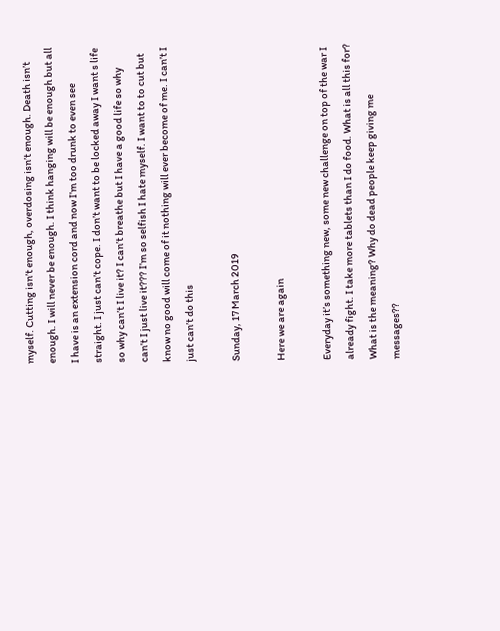myself. Cutting isn’t enough, overdosing isn’t enough. Death isn’t enough. I will never be enough. I think hanging will be enough but all I have is an extension cord and now I’m too drunk to even see straight. I just can’t cope. I don’t want to be locked away I want s life so why can’t I live it? I can’t breathe but I have a good life so why can’t I just live it??? I’m so selfish I hate myself. I want to to cut but know no good will come of it nothing will ever become of me. I can’t I just can’t do this

Sunday, 17 March 2019

Here we are again

Everyday it’s something new, some new challenge on top of the war I already fight. I take more tablets than I do food. What is all this for? What is the meaning? Why do dead people keep giving me messages??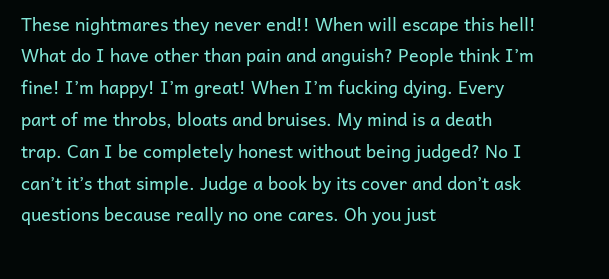These nightmares they never end!! When will escape this hell! What do I have other than pain and anguish? People think I’m fine! I’m happy! I’m great! When I’m fucking dying. Every part of me throbs, bloats and bruises. My mind is a death trap. Can I be completely honest without being judged? No I can’t it’s that simple. Judge a book by its cover and don’t ask questions because really no one cares. Oh you just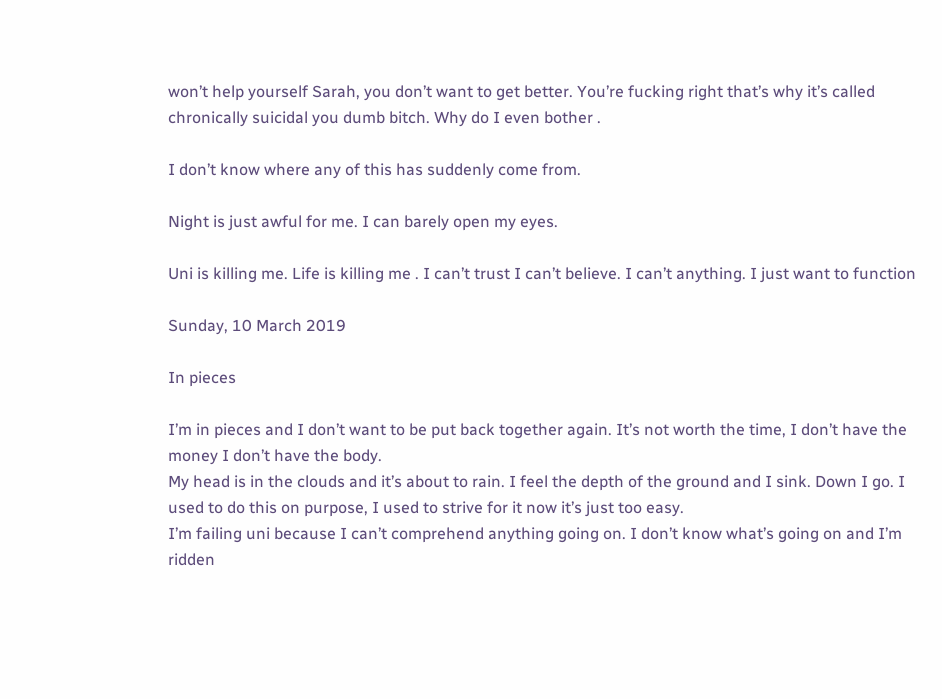won’t help yourself Sarah, you don’t want to get better. You’re fucking right that’s why it’s called chronically suicidal you dumb bitch. Why do I even bother .

I don’t know where any of this has suddenly come from.

Night is just awful for me. I can barely open my eyes.

Uni is killing me. Life is killing me . I can’t trust I can’t believe. I can’t anything. I just want to function

Sunday, 10 March 2019

In pieces

I’m in pieces and I don’t want to be put back together again. It’s not worth the time, I don’t have the money I don’t have the body.
My head is in the clouds and it’s about to rain. I feel the depth of the ground and I sink. Down I go. I used to do this on purpose, I used to strive for it now it’s just too easy.
I’m failing uni because I can’t comprehend anything going on. I don’t know what’s going on and I’m ridden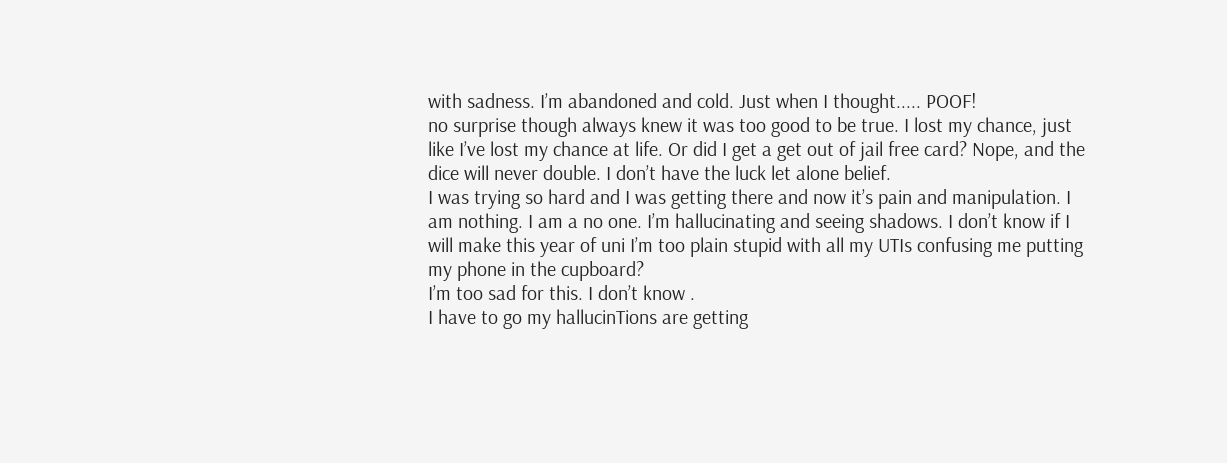with sadness. I’m abandoned and cold. Just when I thought..... POOF!
no surprise though always knew it was too good to be true. I lost my chance, just like I’ve lost my chance at life. Or did I get a get out of jail free card? Nope, and the dice will never double. I don’t have the luck let alone belief.
I was trying so hard and I was getting there and now it’s pain and manipulation. I am nothing. I am a no one. I’m hallucinating and seeing shadows. I don’t know if I will make this year of uni I’m too plain stupid with all my UTIs confusing me putting my phone in the cupboard?
I’m too sad for this. I don’t know .
I have to go my hallucinTions are getting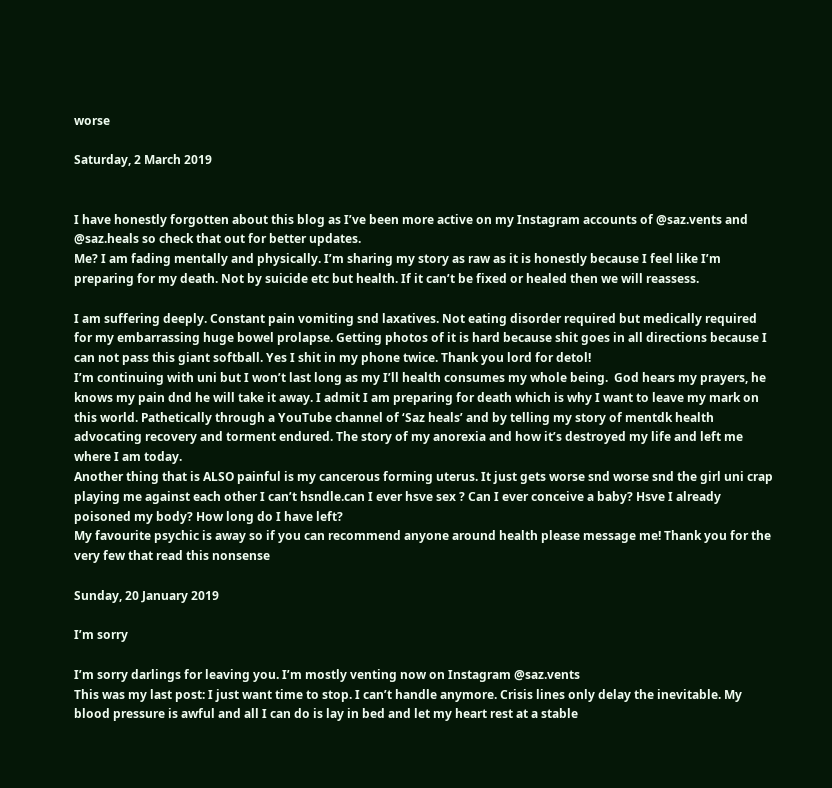worse

Saturday, 2 March 2019


I have honestly forgotten about this blog as I’ve been more active on my Instagram accounts of @saz.vents and @saz.heals so check that out for better updates.
Me? I am fading mentally and physically. I’m sharing my story as raw as it is honestly because I feel like I’m preparing for my death. Not by suicide etc but health. If it can’t be fixed or healed then we will reassess.

I am suffering deeply. Constant pain vomiting snd laxatives. Not eating disorder required but medically required for my embarrassing huge bowel prolapse. Getting photos of it is hard because shit goes in all directions because I can not pass this giant softball. Yes I shit in my phone twice. Thank you lord for detol!
I’m continuing with uni but I won’t last long as my I’ll health consumes my whole being.  God hears my prayers, he knows my pain dnd he will take it away. I admit I am preparing for death which is why I want to leave my mark on this world. Pathetically through a YouTube channel of ‘Saz heals’ and by telling my story of mentdk health advocating recovery and torment endured. The story of my anorexia and how it’s destroyed my life and left me where I am today.
Another thing that is ALSO painful is my cancerous forming uterus. It just gets worse snd worse snd the girl uni crap playing me against each other I can’t hsndle.can I ever hsve sex ? Can I ever conceive a baby? Hsve I already poisoned my body? How long do I have left?
My favourite psychic is away so if you can recommend anyone around health please message me! Thank you for the very few that read this nonsense

Sunday, 20 January 2019

I’m sorry

I’m sorry darlings for leaving you. I’m mostly venting now on Instagram @saz.vents
This was my last post: I just want time to stop. I can’t handle anymore. Crisis lines only delay the inevitable. My blood pressure is awful and all I can do is lay in bed and let my heart rest at a stable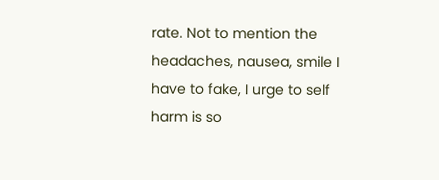rate. Not to mention the headaches, nausea, smile I have to fake, I urge to self harm is so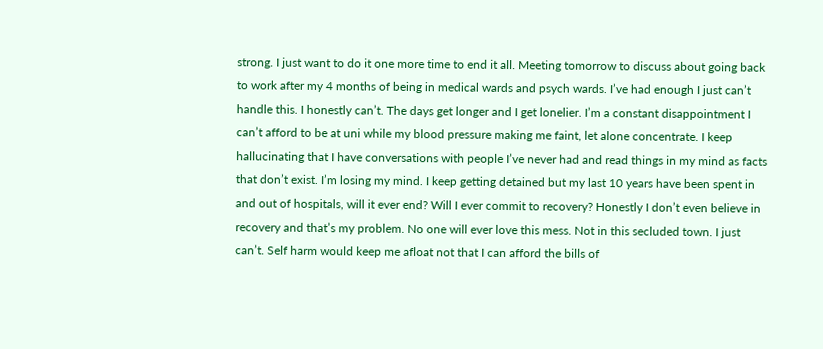strong. I just want to do it one more time to end it all. Meeting tomorrow to discuss about going back to work after my 4 months of being in medical wards and psych wards. I’ve had enough I just can’t handle this. I honestly can’t. The days get longer and I get lonelier. I’m a constant disappointment I can’t afford to be at uni while my blood pressure making me faint, let alone concentrate. I keep hallucinating that I have conversations with people I’ve never had and read things in my mind as facts that don’t exist. I’m losing my mind. I keep getting detained but my last 10 years have been spent in and out of hospitals, will it ever end? Will I ever commit to recovery? Honestly I don’t even believe in recovery and that’s my problem. No one will ever love this mess. Not in this secluded town. I just can’t. Self harm would keep me afloat not that I can afford the bills of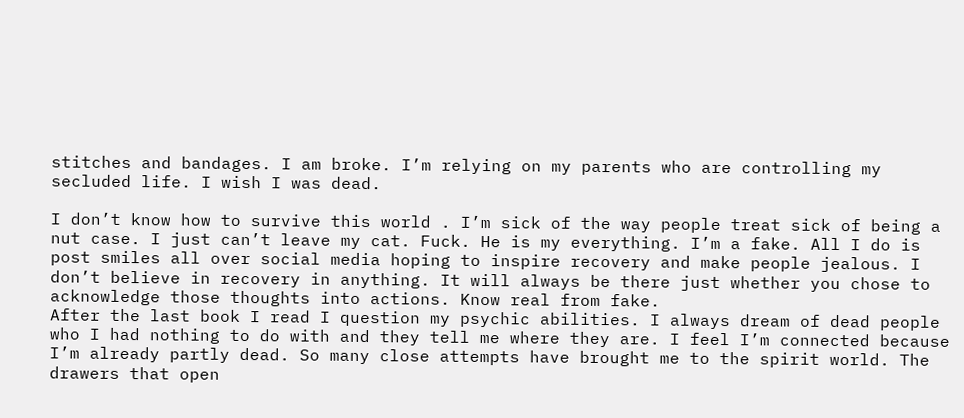stitches and bandages. I am broke. I’m relying on my parents who are controlling my secluded life. I wish I was dead.

I don’t know how to survive this world . I’m sick of the way people treat sick of being a nut case. I just can’t leave my cat. Fuck. He is my everything. I’m a fake. All I do is post smiles all over social media hoping to inspire recovery and make people jealous. I don’t believe in recovery in anything. It will always be there just whether you chose to acknowledge those thoughts into actions. Know real from fake.
After the last book I read I question my psychic abilities. I always dream of dead people who I had nothing to do with and they tell me where they are. I feel I’m connected because I’m already partly dead. So many close attempts have brought me to the spirit world. The drawers that open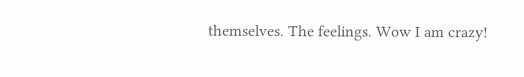themselves. The feelings. Wow I am crazy!